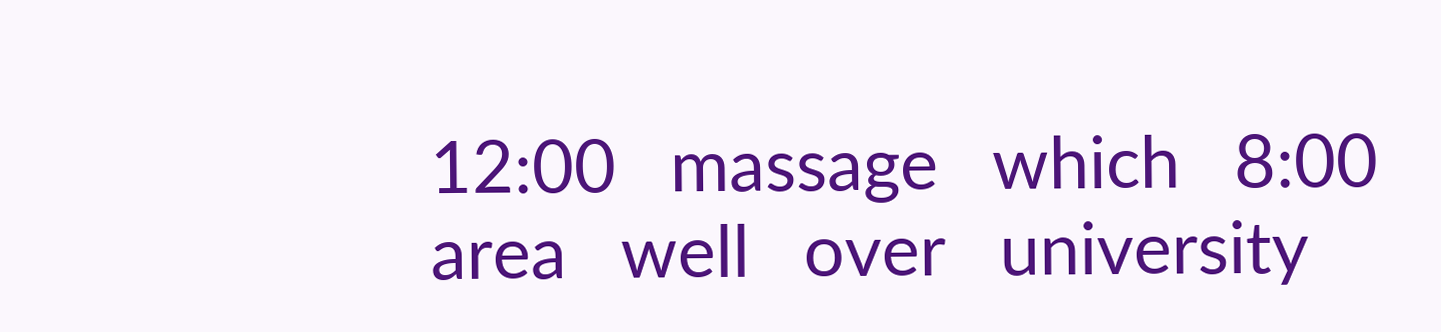12:00   massage   which   8:00   area   well   over   university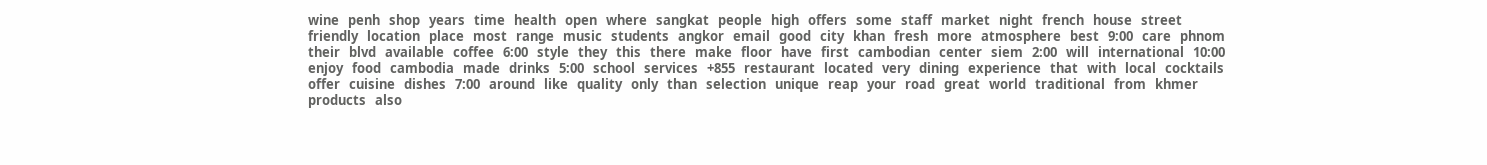wine   penh   shop   years   time   health   open   where   sangkat   people   high   offers   some   staff   market   night   french   house   street   friendly   location   place   most   range   music   students   angkor   email   good   city   khan   fresh   more   atmosphere   best   9:00   care   phnom   their   blvd   available   coffee   6:00   style   they   this   there   make   floor   have   first   cambodian   center   siem   2:00   will   international   10:00   enjoy   food   cambodia   made   drinks   5:00   school   services   +855   restaurant   located   very   dining   experience   that   with   local   cocktails   offer   cuisine   dishes   7:00   around   like   quality   only   than   selection   unique   reap   your   road   great   world   traditional   from   khmer   products   also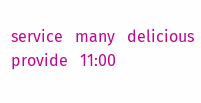service   many   delicious   provide   11:00